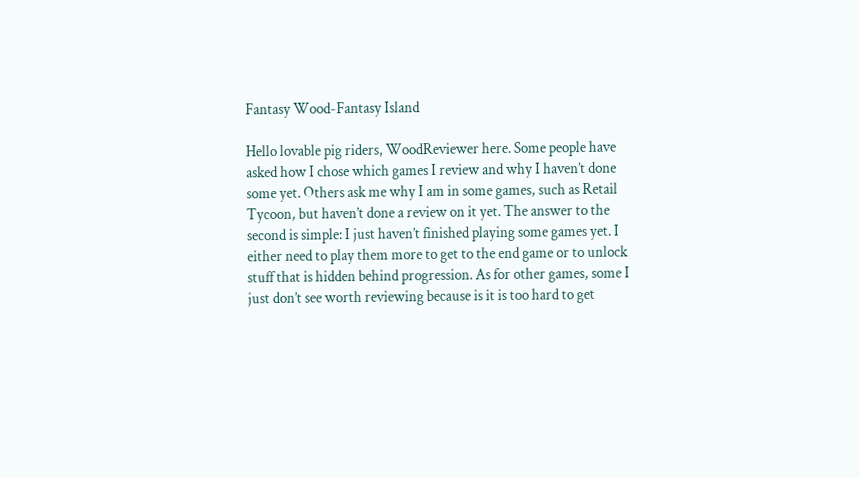Fantasy Wood-Fantasy Island

Hello lovable pig riders, WoodReviewer here. Some people have asked how I chose which games I review and why I haven’t done some yet. Others ask me why I am in some games, such as Retail Tycoon, but haven’t done a review on it yet. The answer to the second is simple: I just haven’t finished playing some games yet. I either need to play them more to get to the end game or to unlock stuff that is hidden behind progression. As for other games, some I just don’t see worth reviewing because is it is too hard to get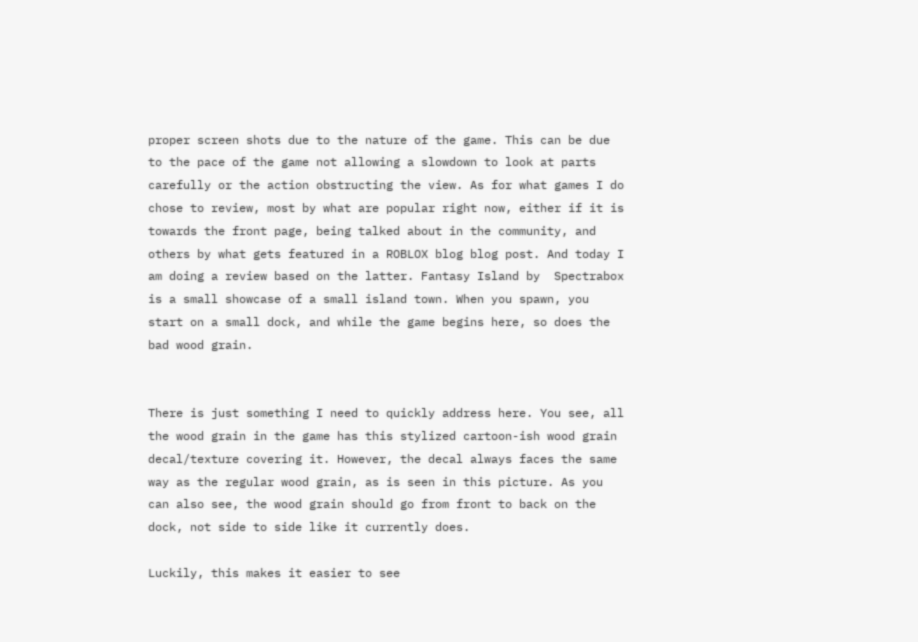proper screen shots due to the nature of the game. This can be due to the pace of the game not allowing a slowdown to look at parts carefully or the action obstructing the view. As for what games I do chose to review, most by what are popular right now, either if it is towards the front page, being talked about in the community, and others by what gets featured in a ROBLOX blog blog post. And today I am doing a review based on the latter. Fantasy Island by  Spectrabox is a small showcase of a small island town. When you spawn, you start on a small dock, and while the game begins here, so does the bad wood grain.


There is just something I need to quickly address here. You see, all the wood grain in the game has this stylized cartoon-ish wood grain decal/texture covering it. However, the decal always faces the same way as the regular wood grain, as is seen in this picture. As you can also see, the wood grain should go from front to back on the dock, not side to side like it currently does.

Luckily, this makes it easier to see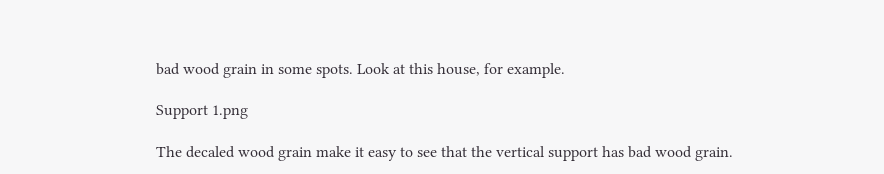bad wood grain in some spots. Look at this house, for example.

Support 1.png

The decaled wood grain make it easy to see that the vertical support has bad wood grain.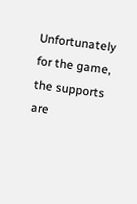Unfortunately for the game, the supports are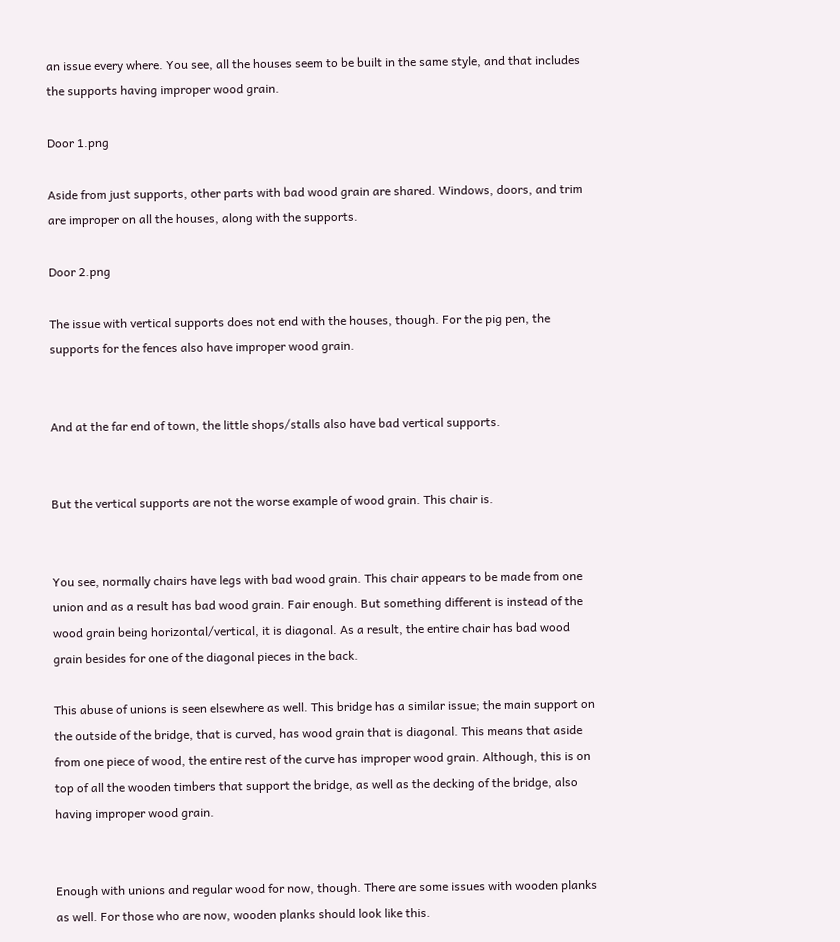an issue every where. You see, all the houses seem to be built in the same style, and that includes the supports having improper wood grain.

Door 1.png

Aside from just supports, other parts with bad wood grain are shared. Windows, doors, and trim are improper on all the houses, along with the supports.

Door 2.png

The issue with vertical supports does not end with the houses, though. For the pig pen, the supports for the fences also have improper wood grain.


And at the far end of town, the little shops/stalls also have bad vertical supports.


But the vertical supports are not the worse example of wood grain. This chair is.


You see, normally chairs have legs with bad wood grain. This chair appears to be made from one union and as a result has bad wood grain. Fair enough. But something different is instead of the wood grain being horizontal/vertical, it is diagonal. As a result, the entire chair has bad wood grain besides for one of the diagonal pieces in the back.

This abuse of unions is seen elsewhere as well. This bridge has a similar issue; the main support on the outside of the bridge, that is curved, has wood grain that is diagonal. This means that aside from one piece of wood, the entire rest of the curve has improper wood grain. Although, this is on top of all the wooden timbers that support the bridge, as well as the decking of the bridge, also having improper wood grain.


Enough with unions and regular wood for now, though. There are some issues with wooden planks as well. For those who are now, wooden planks should look like this.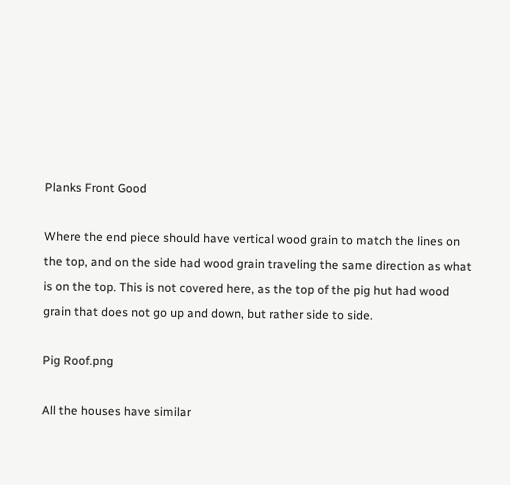Planks Front Good

Where the end piece should have vertical wood grain to match the lines on the top, and on the side had wood grain traveling the same direction as what is on the top. This is not covered here, as the top of the pig hut had wood grain that does not go up and down, but rather side to side.

Pig Roof.png

All the houses have similar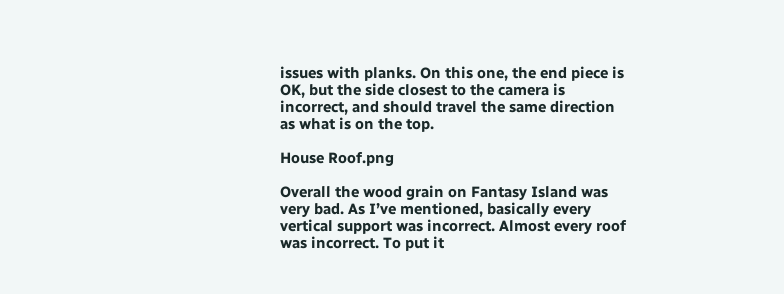issues with planks. On this one, the end piece is OK, but the side closest to the camera is incorrect, and should travel the same direction as what is on the top.

House Roof.png

Overall the wood grain on Fantasy Island was very bad. As I’ve mentioned, basically every vertical support was incorrect. Almost every roof was incorrect. To put it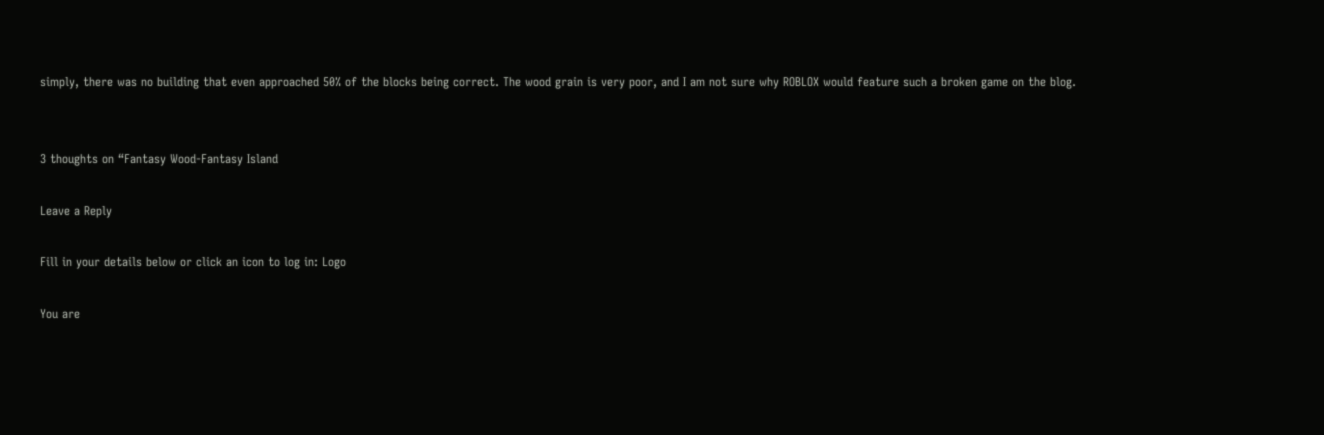simply, there was no building that even approached 50% of the blocks being correct. The wood grain is very poor, and I am not sure why ROBLOX would feature such a broken game on the blog.


3 thoughts on “Fantasy Wood-Fantasy Island

Leave a Reply

Fill in your details below or click an icon to log in: Logo

You are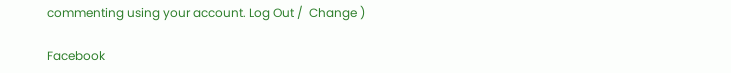commenting using your account. Log Out /  Change )

Facebook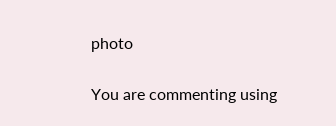photo

You are commenting using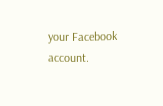your Facebook account.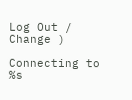Log Out /  Change )

Connecting to %s